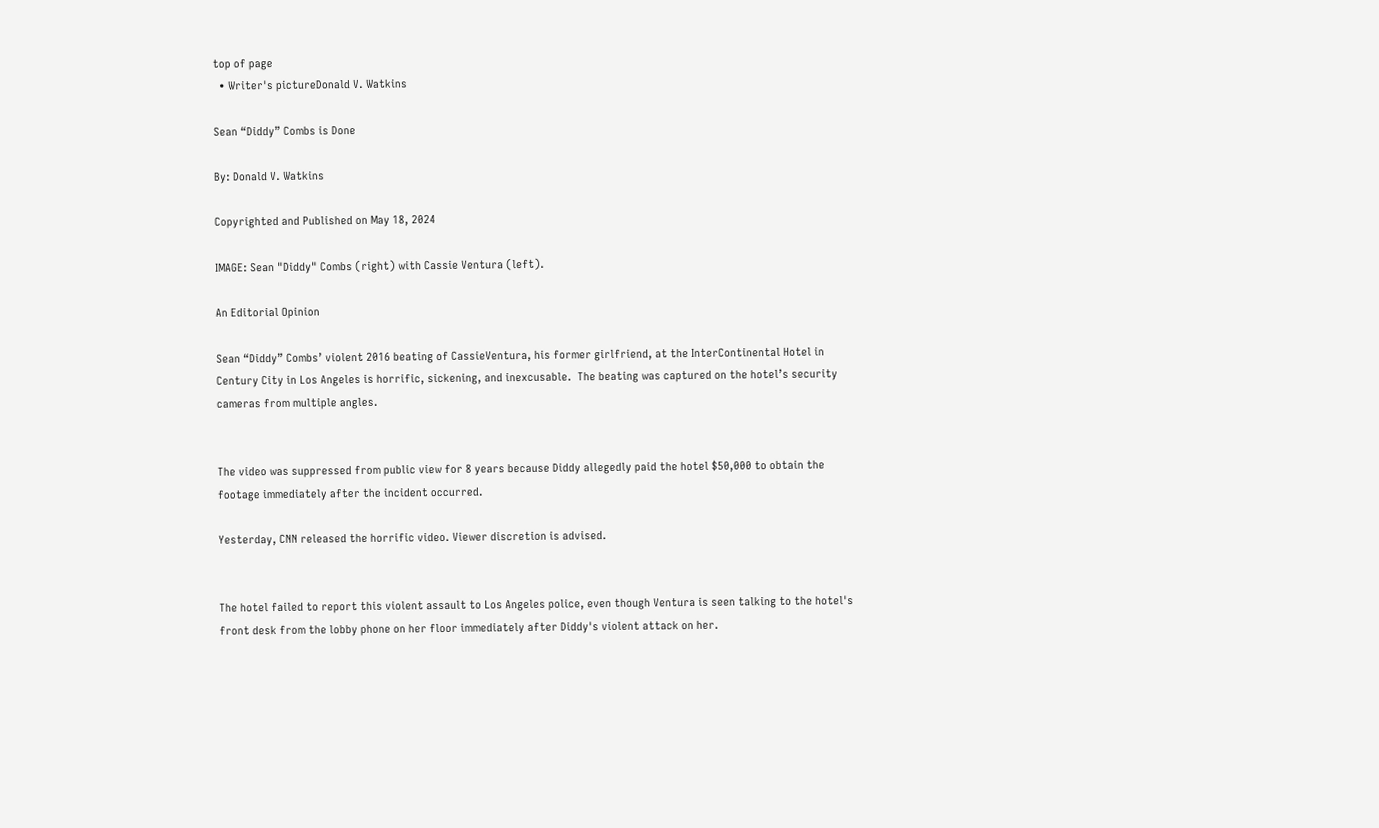top of page
  • Writer's pictureDonald V. Watkins

Sean “Diddy” Combs is Done

By: Donald V. Watkins

Copyrighted and Published on May 18, 2024

IMAGE: Sean "Diddy" Combs (right) with Cassie Ventura (left).

An Editorial Opinion

Sean “Diddy” Combs’ violent 2016 beating of CassieVentura, his former girlfriend, at the InterContinental Hotel in Century City in Los Angeles is horrific, sickening, and inexcusable.  The beating was captured on the hotel’s security cameras from multiple angles.


The video was suppressed from public view for 8 years because Diddy allegedly paid the hotel $50,000 to obtain the footage immediately after the incident occurred.

Yesterday, CNN released the horrific video. Viewer discretion is advised.


The hotel failed to report this violent assault to Los Angeles police, even though Ventura is seen talking to the hotel's front desk from the lobby phone on her floor immediately after Diddy's violent attack on her.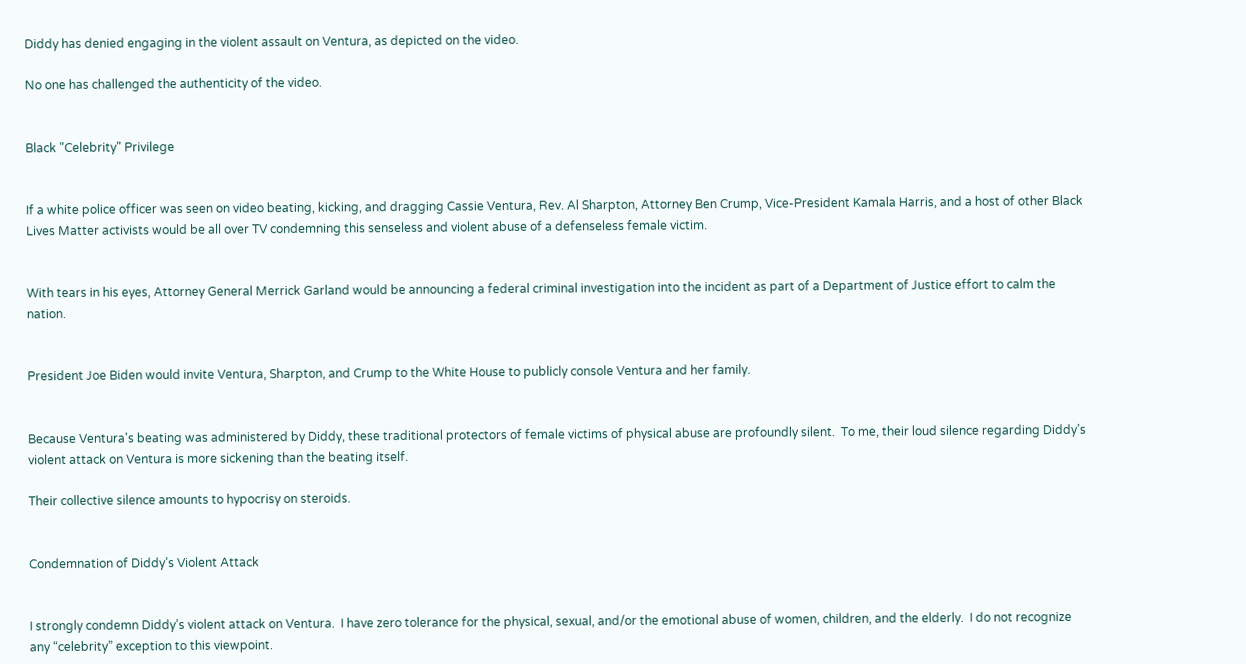Diddy has denied engaging in the violent assault on Ventura, as depicted on the video.

No one has challenged the authenticity of the video.


Black "Celebrity" Privilege


If a white police officer was seen on video beating, kicking, and dragging Cassie Ventura, Rev. Al Sharpton, Attorney Ben Crump, Vice-President Kamala Harris, and a host of other Black Lives Matter activists would be all over TV condemning this senseless and violent abuse of a defenseless female victim.


With tears in his eyes, Attorney General Merrick Garland would be announcing a federal criminal investigation into the incident as part of a Department of Justice effort to calm the nation.


President Joe Biden would invite Ventura, Sharpton, and Crump to the White House to publicly console Ventura and her family.


Because Ventura's beating was administered by Diddy, these traditional protectors of female victims of physical abuse are profoundly silent.  To me, their loud silence regarding Diddy’s violent attack on Ventura is more sickening than the beating itself.

Their collective silence amounts to hypocrisy on steroids.


Condemnation of Diddy’s Violent Attack


I strongly condemn Diddy’s violent attack on Ventura.  I have zero tolerance for the physical, sexual, and/or the emotional abuse of women, children, and the elderly.  I do not recognize any “celebrity” exception to this viewpoint.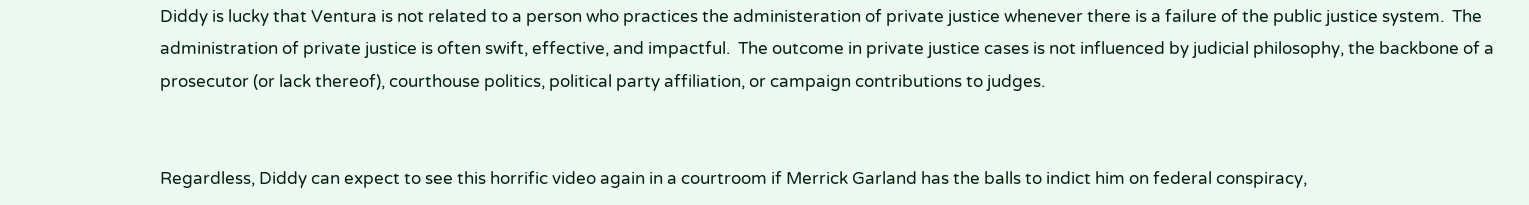Diddy is lucky that Ventura is not related to a person who practices the administeration of private justice whenever there is a failure of the public justice system.  The administration of private justice is often swift, effective, and impactful.  The outcome in private justice cases is not influenced by judicial philosophy, the backbone of a prosecutor (or lack thereof), courthouse politics, political party affiliation, or campaign contributions to judges.


Regardless, Diddy can expect to see this horrific video again in a courtroom if Merrick Garland has the balls to indict him on federal conspiracy,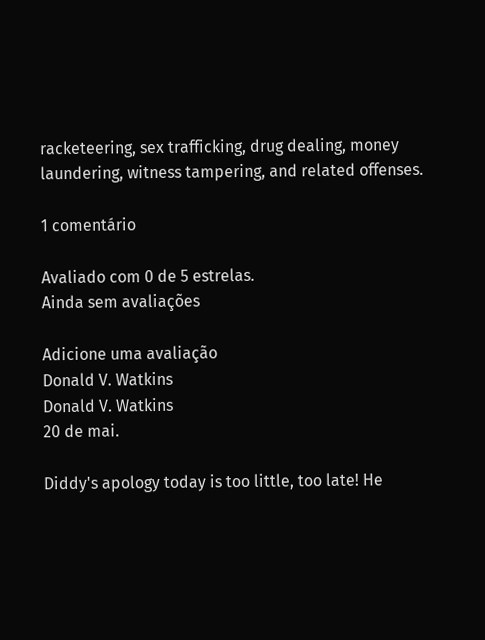racketeering, sex trafficking, drug dealing, money laundering, witness tampering, and related offenses.

1 comentário

Avaliado com 0 de 5 estrelas.
Ainda sem avaliações

Adicione uma avaliação
Donald V. Watkins
Donald V. Watkins
20 de mai.

Diddy's apology today is too little, too late! He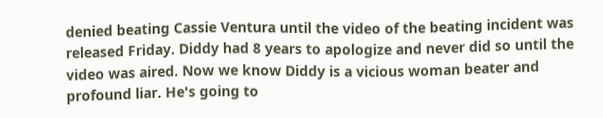denied beating Cassie Ventura until the video of the beating incident was released Friday. Diddy had 8 years to apologize and never did so until the video was aired. Now we know Diddy is a vicious woman beater and profound liar. He's going to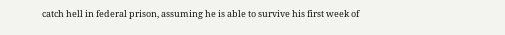catch hell in federal prison, assuming he is able to survive his first week of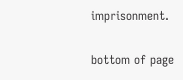imprisonment.

bottom of page